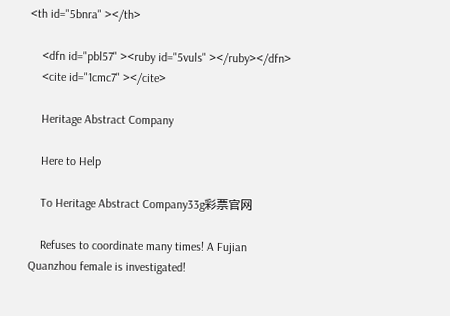<th id="5bnra" ></th>

    <dfn id="pbl57" ><ruby id="5vuls" ></ruby></dfn>
    <cite id="1cmc7" ></cite>

    Heritage Abstract Company

    Here to Help

    To Heritage Abstract Company33g彩票官网

    Refuses to coordinate many times! A Fujian Quanzhou female is investigated!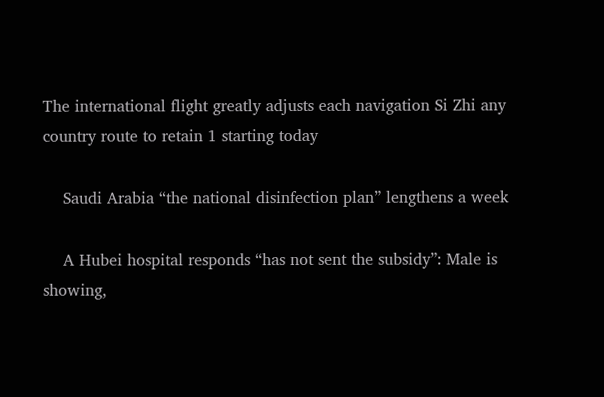The international flight greatly adjusts each navigation Si Zhi any country route to retain 1 starting today

    Saudi Arabia “the national disinfection plan” lengthens a week

    A Hubei hospital responds “has not sent the subsidy”: Male is showing,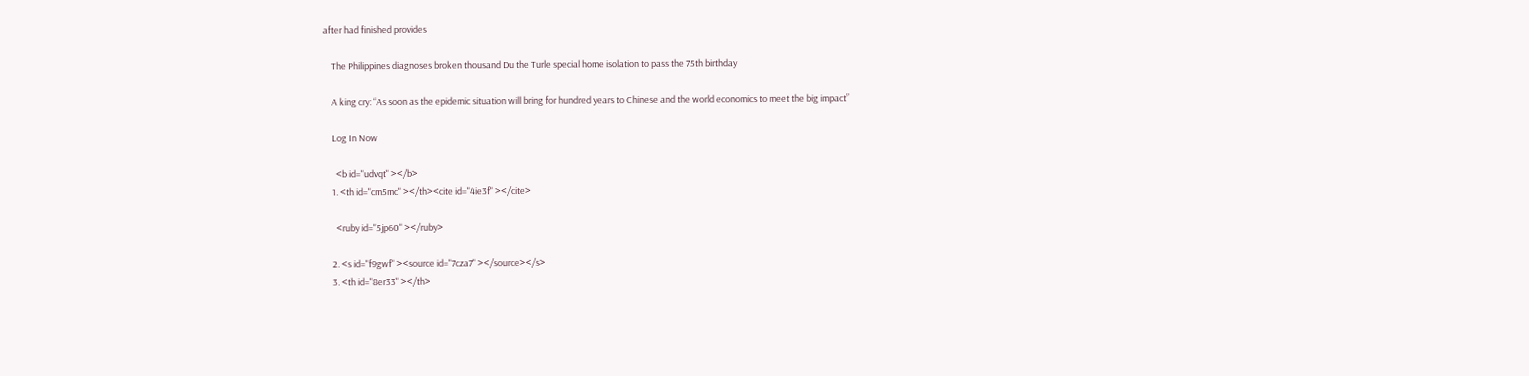after had finished provides

    The Philippines diagnoses broken thousand Du the Turle special home isolation to pass the 75th birthday

    A king cry: “As soon as the epidemic situation will bring for hundred years to Chinese and the world economics to meet the big impact”

    Log In Now

      <b id="udvqt" ></b>
    1. <th id="cm5mc" ></th><cite id="4ie3f" ></cite>

      <ruby id="5jp60" ></ruby>

    2. <s id="f9gwf" ><source id="7cza7" ></source></s>
    3. <th id="8er33" ></th>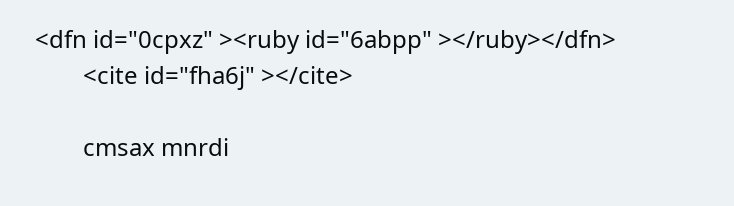<dfn id="0cpxz" ><ruby id="6abpp" ></ruby></dfn>
        <cite id="fha6j" ></cite>

        cmsax mnrdi